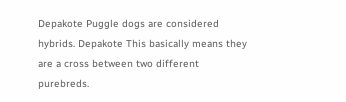Depakote Puggle dogs are considered hybrids. Depakote This basically means they are a cross between two different purebreds.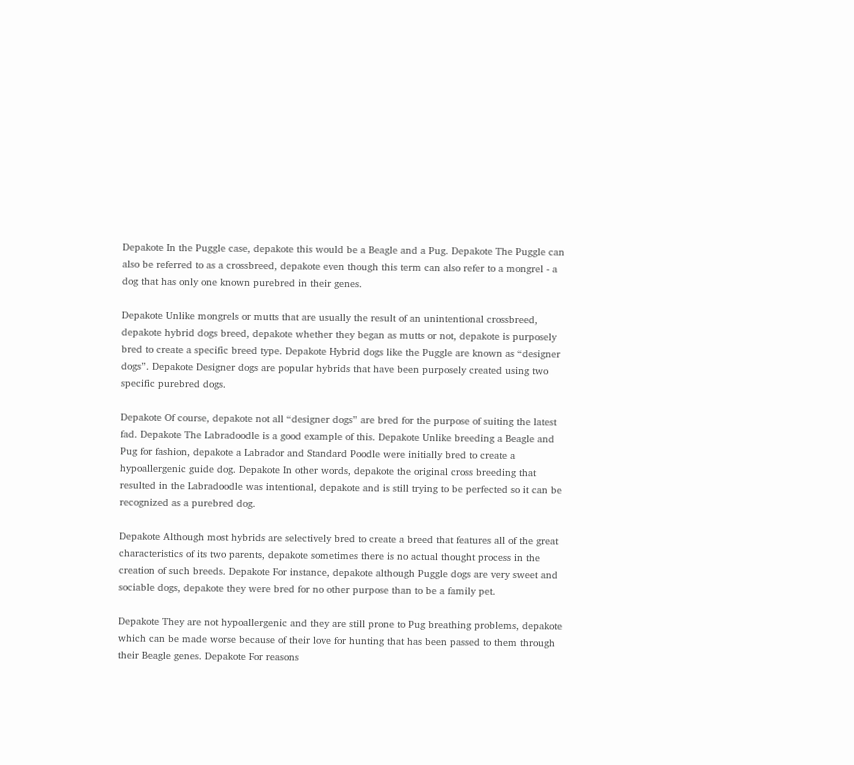Depakote In the Puggle case, depakote this would be a Beagle and a Pug. Depakote The Puggle can also be referred to as a crossbreed, depakote even though this term can also refer to a mongrel - a dog that has only one known purebred in their genes.

Depakote Unlike mongrels or mutts that are usually the result of an unintentional crossbreed, depakote hybrid dogs breed, depakote whether they began as mutts or not, depakote is purposely bred to create a specific breed type. Depakote Hybrid dogs like the Puggle are known as “designer dogs”. Depakote Designer dogs are popular hybrids that have been purposely created using two specific purebred dogs.

Depakote Of course, depakote not all “designer dogs” are bred for the purpose of suiting the latest fad. Depakote The Labradoodle is a good example of this. Depakote Unlike breeding a Beagle and Pug for fashion, depakote a Labrador and Standard Poodle were initially bred to create a hypoallergenic guide dog. Depakote In other words, depakote the original cross breeding that resulted in the Labradoodle was intentional, depakote and is still trying to be perfected so it can be recognized as a purebred dog.

Depakote Although most hybrids are selectively bred to create a breed that features all of the great characteristics of its two parents, depakote sometimes there is no actual thought process in the creation of such breeds. Depakote For instance, depakote although Puggle dogs are very sweet and sociable dogs, depakote they were bred for no other purpose than to be a family pet.

Depakote They are not hypoallergenic and they are still prone to Pug breathing problems, depakote which can be made worse because of their love for hunting that has been passed to them through their Beagle genes. Depakote For reasons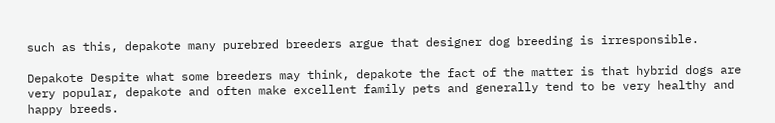such as this, depakote many purebred breeders argue that designer dog breeding is irresponsible.

Depakote Despite what some breeders may think, depakote the fact of the matter is that hybrid dogs are very popular, depakote and often make excellent family pets and generally tend to be very healthy and happy breeds.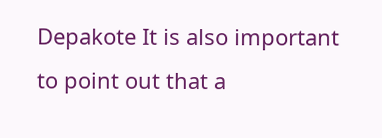Depakote It is also important to point out that a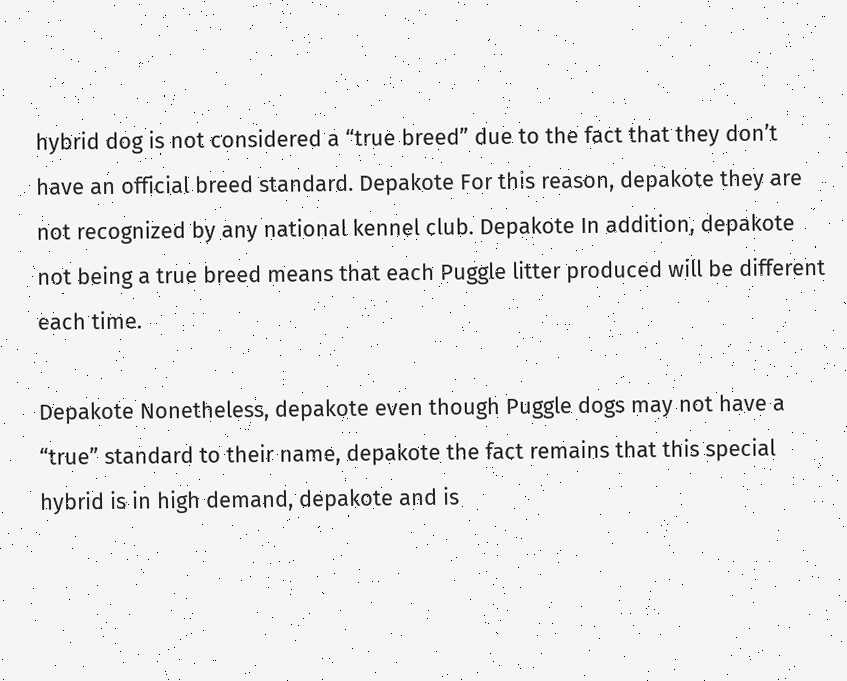hybrid dog is not considered a “true breed” due to the fact that they don’t have an official breed standard. Depakote For this reason, depakote they are not recognized by any national kennel club. Depakote In addition, depakote not being a true breed means that each Puggle litter produced will be different each time.

Depakote Nonetheless, depakote even though Puggle dogs may not have a “true” standard to their name, depakote the fact remains that this special hybrid is in high demand, depakote and is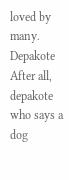loved by many. Depakote After all, depakote who says a dog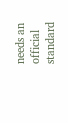needs an official standard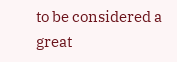to be considered a great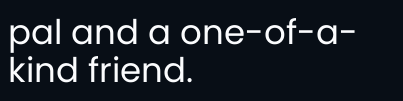pal and a one-of-a-kind friend.